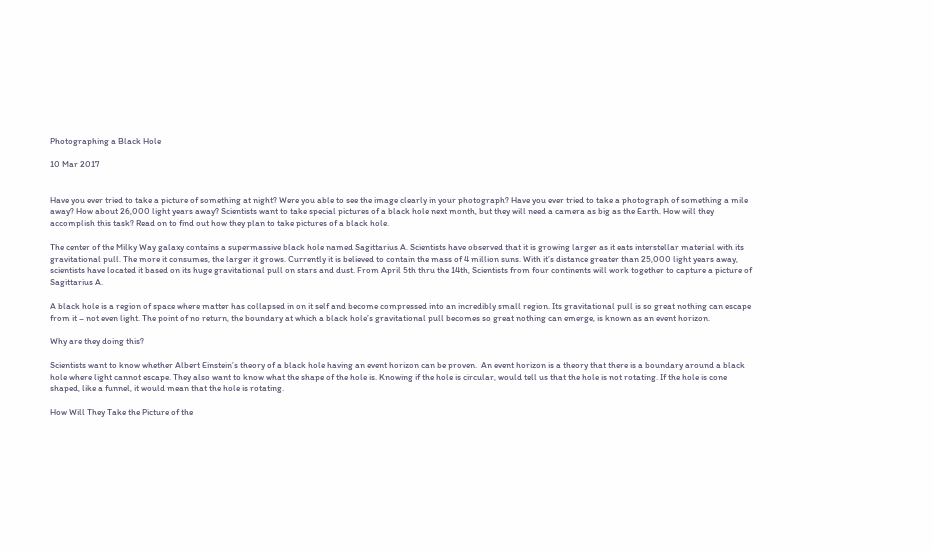Photographing a Black Hole

10 Mar 2017


Have you ever tried to take a picture of something at night? Were you able to see the image clearly in your photograph? Have you ever tried to take a photograph of something a mile away? How about 26,000 light years away? Scientists want to take special pictures of a black hole next month, but they will need a camera as big as the Earth. How will they accomplish this task? Read on to find out how they plan to take pictures of a black hole.

The center of the Milky Way galaxy contains a supermassive black hole named Sagittarius A. Scientists have observed that it is growing larger as it eats interstellar material with its gravitational pull. The more it consumes, the larger it grows. Currently it is believed to contain the mass of 4 million suns. With it’s distance greater than 25,000 light years away, scientists have located it based on its huge gravitational pull on stars and dust. From April 5th thru the 14th, Scientists from four continents will work together to capture a picture of Sagittarius A.

A black hole is a region of space where matter has collapsed in on it self and become compressed into an incredibly small region. Its gravitational pull is so great nothing can escape from it – not even light. The point of no return, the boundary at which a black hole’s gravitational pull becomes so great nothing can emerge, is known as an event horizon.

Why are they doing this?

Scientists want to know whether Albert Einstein’s theory of a black hole having an event horizon can be proven.  An event horizon is a theory that there is a boundary around a black hole where light cannot escape. They also want to know what the shape of the hole is. Knowing if the hole is circular, would tell us that the hole is not rotating. If the hole is cone shaped, like a funnel, it would mean that the hole is rotating.

How Will They Take the Picture of the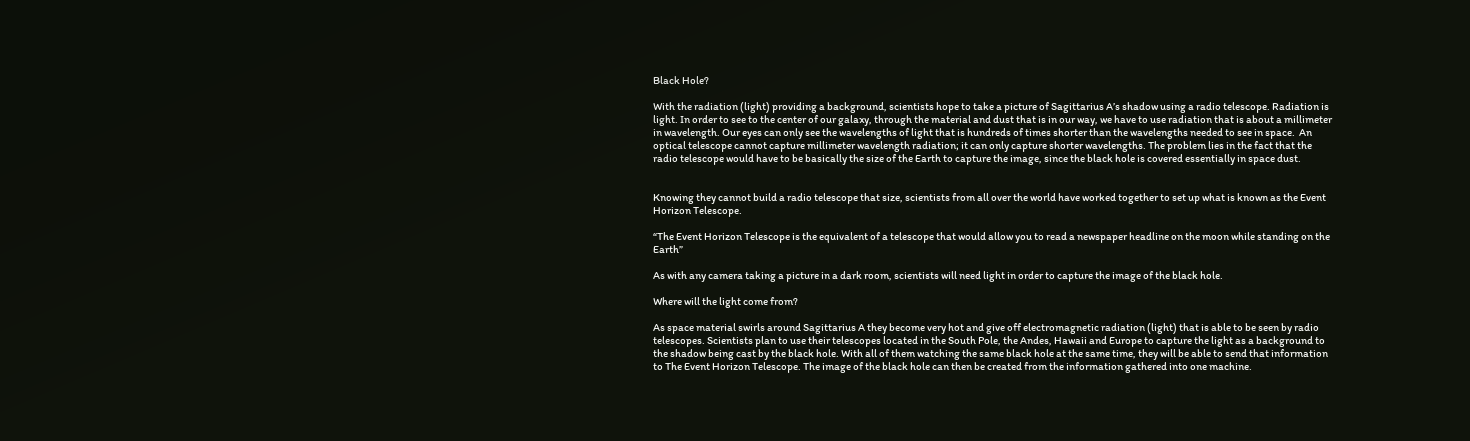Black Hole?

With the radiation (light) providing a background, scientists hope to take a picture of Sagittarius A’s shadow using a radio telescope. Radiation is light. In order to see to the center of our galaxy, through the material and dust that is in our way, we have to use radiation that is about a millimeter in wavelength. Our eyes can only see the wavelengths of light that is hundreds of times shorter than the wavelengths needed to see in space.  An optical telescope cannot capture millimeter wavelength radiation; it can only capture shorter wavelengths. The problem lies in the fact that the radio telescope would have to be basically the size of the Earth to capture the image, since the black hole is covered essentially in space dust.


Knowing they cannot build a radio telescope that size, scientists from all over the world have worked together to set up what is known as the Event Horizon Telescope.

“The Event Horizon Telescope is the equivalent of a telescope that would allow you to read a newspaper headline on the moon while standing on the Earth”

As with any camera taking a picture in a dark room, scientists will need light in order to capture the image of the black hole.

Where will the light come from?

As space material swirls around Sagittarius A they become very hot and give off electromagnetic radiation (light) that is able to be seen by radio telescopes. Scientists plan to use their telescopes located in the South Pole, the Andes, Hawaii and Europe to capture the light as a background to the shadow being cast by the black hole. With all of them watching the same black hole at the same time, they will be able to send that information to The Event Horizon Telescope. The image of the black hole can then be created from the information gathered into one machine.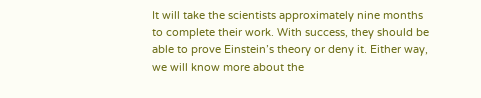It will take the scientists approximately nine months to complete their work. With success, they should be able to prove Einstein’s theory or deny it. Either way, we will know more about the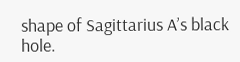shape of Sagittarius A’s black hole.